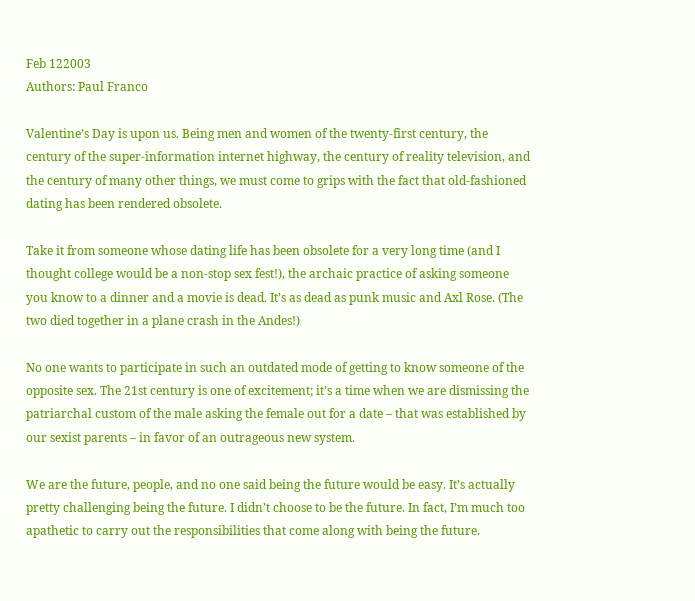Feb 122003
Authors: Paul Franco

Valentine’s Day is upon us. Being men and women of the twenty-first century, the century of the super-information internet highway, the century of reality television, and the century of many other things, we must come to grips with the fact that old-fashioned dating has been rendered obsolete.

Take it from someone whose dating life has been obsolete for a very long time (and I thought college would be a non-stop sex fest!), the archaic practice of asking someone you know to a dinner and a movie is dead. It’s as dead as punk music and Axl Rose. (The two died together in a plane crash in the Andes!)

No one wants to participate in such an outdated mode of getting to know someone of the opposite sex. The 21st century is one of excitement; it’s a time when we are dismissing the patriarchal custom of the male asking the female out for a date – that was established by our sexist parents – in favor of an outrageous new system.

We are the future, people, and no one said being the future would be easy. It’s actually pretty challenging being the future. I didn’t choose to be the future. In fact, I’m much too apathetic to carry out the responsibilities that come along with being the future.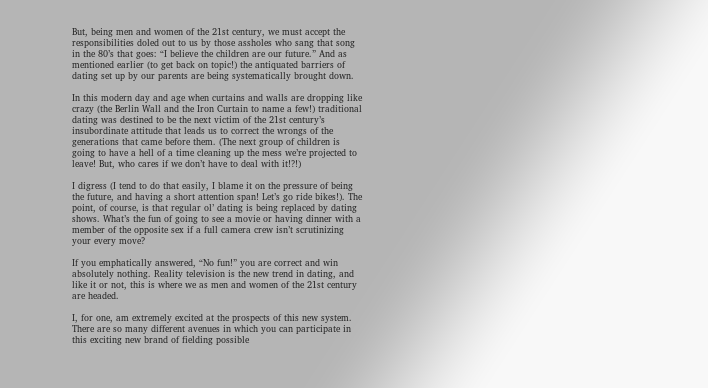But, being men and women of the 21st century, we must accept the responsibilities doled out to us by those assholes who sang that song in the 80’s that goes: “I believe the children are our future.” And as mentioned earlier (to get back on topic!) the antiquated barriers of dating set up by our parents are being systematically brought down.

In this modern day and age when curtains and walls are dropping like crazy (the Berlin Wall and the Iron Curtain to name a few!) traditional dating was destined to be the next victim of the 21st century’s insubordinate attitude that leads us to correct the wrongs of the generations that came before them. (The next group of children is going to have a hell of a time cleaning up the mess we’re projected to leave! But, who cares if we don’t have to deal with it!?!)

I digress (I tend to do that easily, I blame it on the pressure of being the future, and having a short attention span! Let’s go ride bikes!). The point, of course, is that regular ol’ dating is being replaced by dating shows. What’s the fun of going to see a movie or having dinner with a member of the opposite sex if a full camera crew isn’t scrutinizing your every move?

If you emphatically answered, “No fun!” you are correct and win absolutely nothing. Reality television is the new trend in dating, and like it or not, this is where we as men and women of the 21st century are headed.

I, for one, am extremely excited at the prospects of this new system. There are so many different avenues in which you can participate in this exciting new brand of fielding possible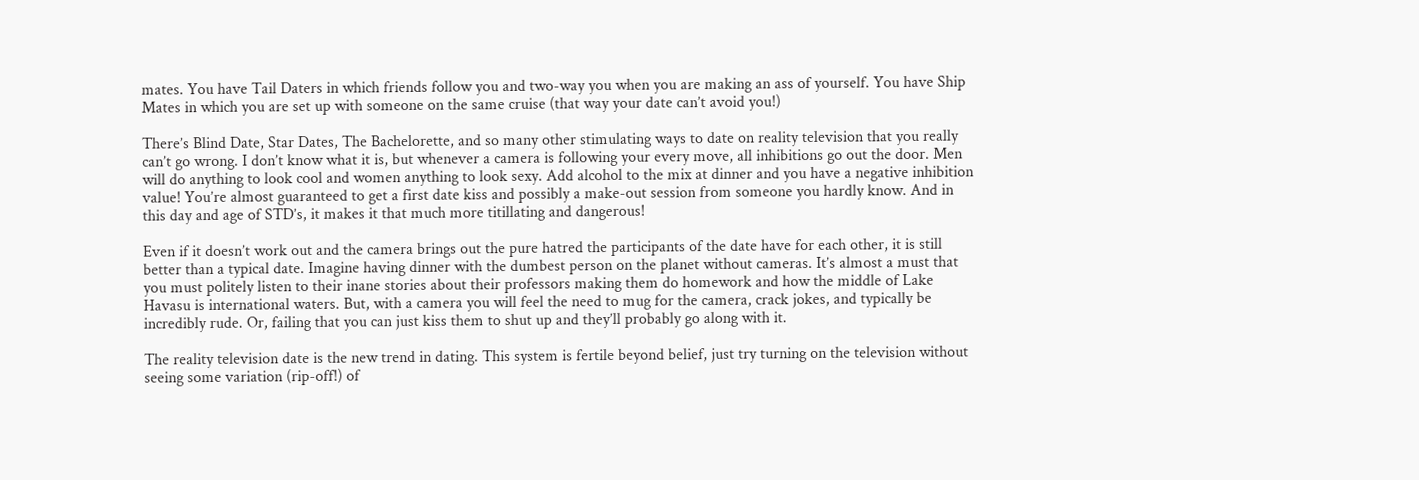mates. You have Tail Daters in which friends follow you and two-way you when you are making an ass of yourself. You have Ship Mates in which you are set up with someone on the same cruise (that way your date can’t avoid you!)

There’s Blind Date, Star Dates, The Bachelorette, and so many other stimulating ways to date on reality television that you really can’t go wrong. I don’t know what it is, but whenever a camera is following your every move, all inhibitions go out the door. Men will do anything to look cool and women anything to look sexy. Add alcohol to the mix at dinner and you have a negative inhibition value! You’re almost guaranteed to get a first date kiss and possibly a make-out session from someone you hardly know. And in this day and age of STD’s, it makes it that much more titillating and dangerous!

Even if it doesn’t work out and the camera brings out the pure hatred the participants of the date have for each other, it is still better than a typical date. Imagine having dinner with the dumbest person on the planet without cameras. It’s almost a must that you must politely listen to their inane stories about their professors making them do homework and how the middle of Lake Havasu is international waters. But, with a camera you will feel the need to mug for the camera, crack jokes, and typically be incredibly rude. Or, failing that you can just kiss them to shut up and they’ll probably go along with it.

The reality television date is the new trend in dating. This system is fertile beyond belief, just try turning on the television without seeing some variation (rip-off!) of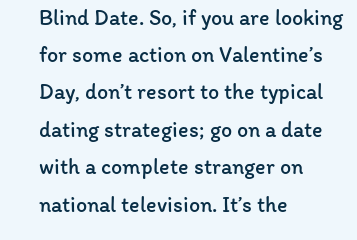Blind Date. So, if you are looking for some action on Valentine’s Day, don’t resort to the typical dating strategies; go on a date with a complete stranger on national television. It’s the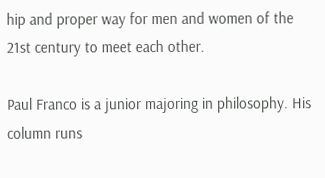hip and proper way for men and women of the 21st century to meet each other.

Paul Franco is a junior majoring in philosophy. His column runs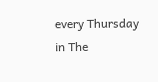every Thursday in The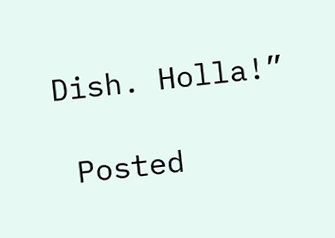Dish. Holla!”

 Posted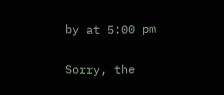by at 5:00 pm

Sorry, the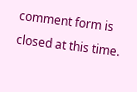comment form is closed at this time.